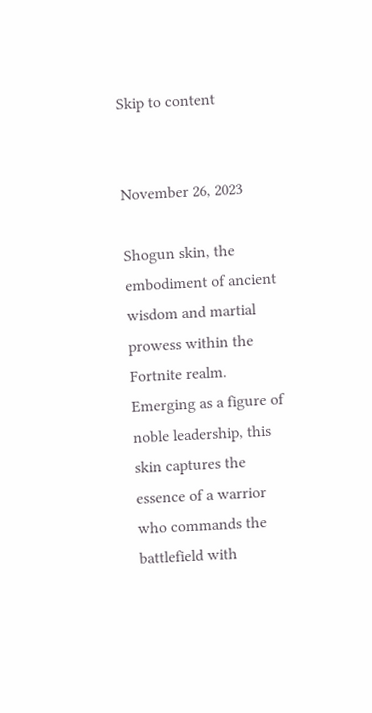Skip to content


November 26, 2023

Shogun skin, the embodiment of ancient wisdom and martial prowess within the Fortnite realm. Emerging as a figure of noble leadership, this skin captures the essence of a warrior who commands the battlefield with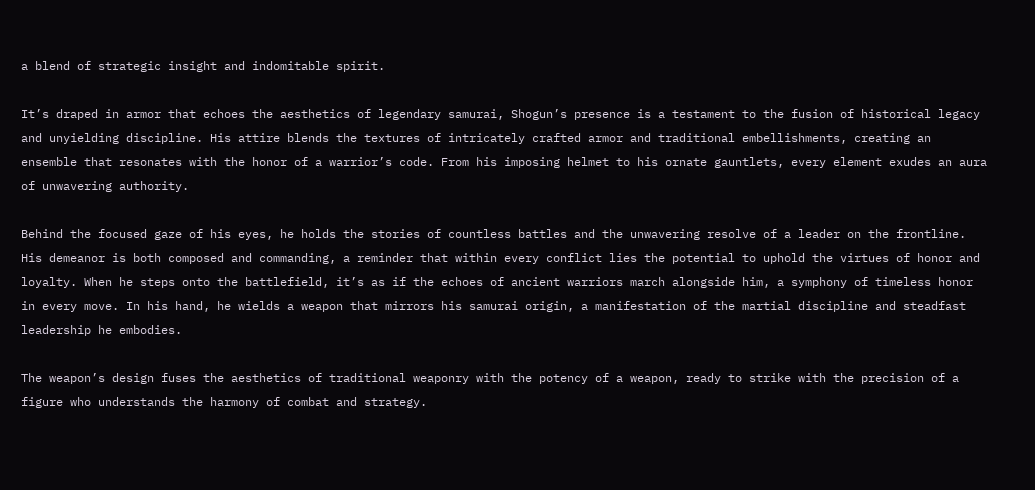a blend of strategic insight and indomitable spirit.

It’s draped in armor that echoes the aesthetics of legendary samurai, Shogun’s presence is a testament to the fusion of historical legacy and unyielding discipline. His attire blends the textures of intricately crafted armor and traditional embellishments, creating an ensemble that resonates with the honor of a warrior’s code. From his imposing helmet to his ornate gauntlets, every element exudes an aura of unwavering authority.

Behind the focused gaze of his eyes, he holds the stories of countless battles and the unwavering resolve of a leader on the frontline. His demeanor is both composed and commanding, a reminder that within every conflict lies the potential to uphold the virtues of honor and loyalty. When he steps onto the battlefield, it’s as if the echoes of ancient warriors march alongside him, a symphony of timeless honor in every move. In his hand, he wields a weapon that mirrors his samurai origin, a manifestation of the martial discipline and steadfast leadership he embodies.

The weapon’s design fuses the aesthetics of traditional weaponry with the potency of a weapon, ready to strike with the precision of a figure who understands the harmony of combat and strategy.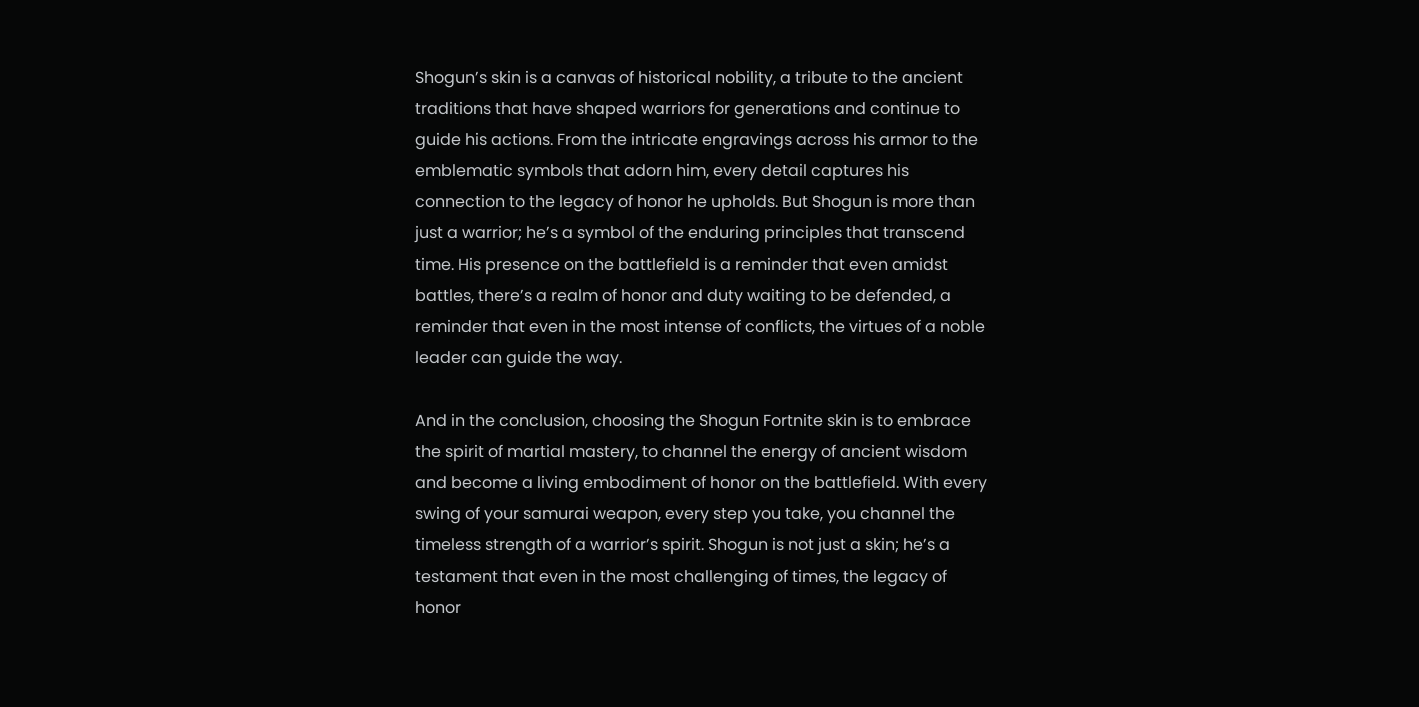Shogun’s skin is a canvas of historical nobility, a tribute to the ancient traditions that have shaped warriors for generations and continue to guide his actions. From the intricate engravings across his armor to the emblematic symbols that adorn him, every detail captures his connection to the legacy of honor he upholds. But Shogun is more than just a warrior; he’s a symbol of the enduring principles that transcend time. His presence on the battlefield is a reminder that even amidst battles, there’s a realm of honor and duty waiting to be defended, a reminder that even in the most intense of conflicts, the virtues of a noble leader can guide the way.

And in the conclusion, choosing the Shogun Fortnite skin is to embrace the spirit of martial mastery, to channel the energy of ancient wisdom and become a living embodiment of honor on the battlefield. With every swing of your samurai weapon, every step you take, you channel the timeless strength of a warrior’s spirit. Shogun is not just a skin; he’s a testament that even in the most challenging of times, the legacy of honor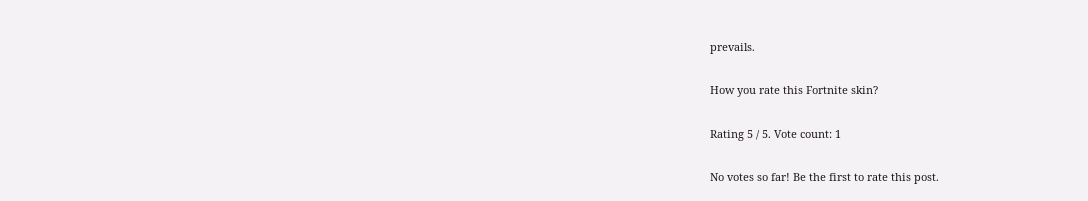prevails.

How you rate this Fortnite skin?

Rating 5 / 5. Vote count: 1

No votes so far! Be the first to rate this post.